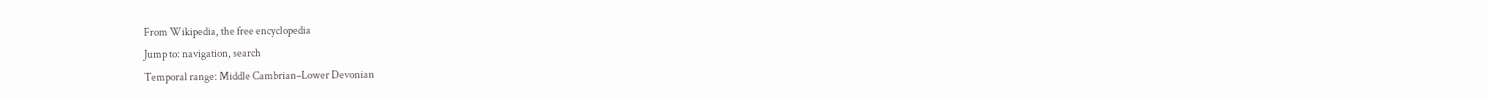From Wikipedia, the free encyclopedia
Jump to: navigation, search
Temporal range: Middle Cambrian–Lower Devonian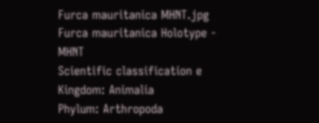Furca mauritanica MHNT.jpg
Furca mauritanica Holotype - MHNT
Scientific classification e
Kingdom: Animalia
Phylum: Arthropoda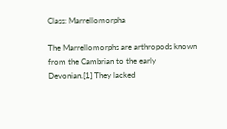Class: Marrellomorpha

The Marrellomorphs are arthropods known from the Cambrian to the early Devonian.[1] They lacked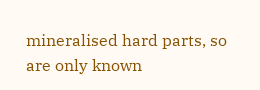mineralised hard parts, so are only known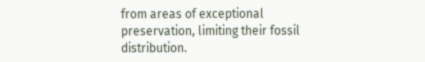from areas of exceptional preservation, limiting their fossil distribution.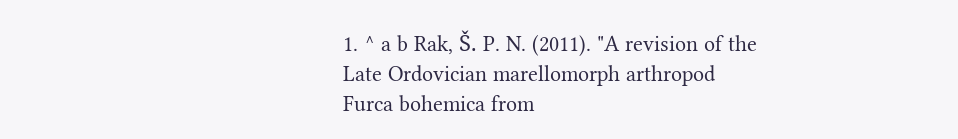1. ^ a b Rak, Š. P. N. (2011). "A revision of the Late Ordovician marellomorph arthropod Furca bohemica from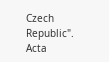Czech Republic". Acta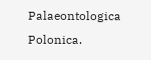Palaeontologica Polonica.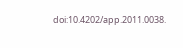doi:10.4202/app.2011.0038.